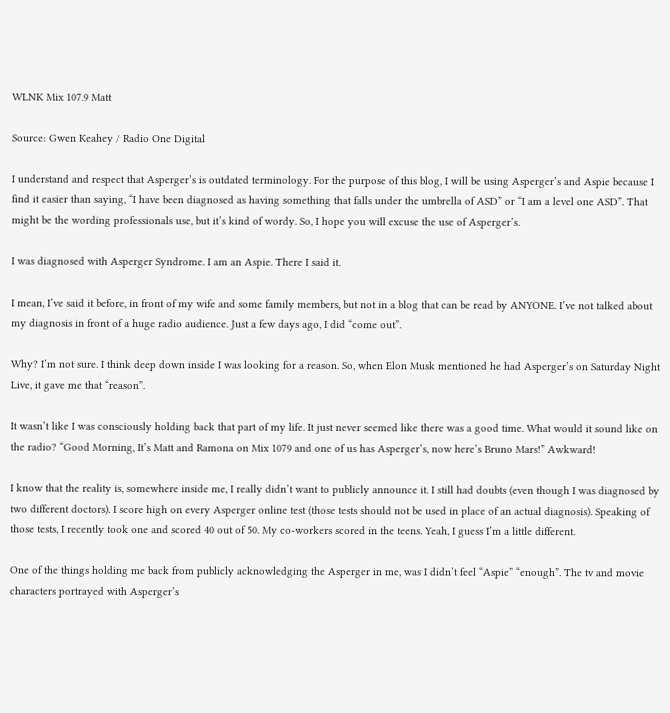WLNK Mix 107.9 Matt

Source: Gwen Keahey / Radio One Digital

I understand and respect that Asperger’s is outdated terminology. For the purpose of this blog, I will be using Asperger’s and Aspie because I find it easier than saying, “I have been diagnosed as having something that falls under the umbrella of ASD” or “I am a level one ASD”. That might be the wording professionals use, but it’s kind of wordy. So, I hope you will excuse the use of Asperger’s.

I was diagnosed with Asperger Syndrome. I am an Aspie. There I said it.

I mean, I’ve said it before, in front of my wife and some family members, but not in a blog that can be read by ANYONE. I’ve not talked about my diagnosis in front of a huge radio audience. Just a few days ago, I did “come out”.

Why? I’m not sure. I think deep down inside I was looking for a reason. So, when Elon Musk mentioned he had Asperger’s on Saturday Night Live, it gave me that “reason”.

It wasn’t like I was consciously holding back that part of my life. It just never seemed like there was a good time. What would it sound like on the radio? “Good Morning, It’s Matt and Ramona on Mix 1079 and one of us has Asperger’s, now here’s Bruno Mars!” Awkward!

I know that the reality is, somewhere inside me, I really didn’t want to publicly announce it. I still had doubts (even though I was diagnosed by two different doctors). I score high on every Asperger online test (those tests should not be used in place of an actual diagnosis). Speaking of those tests, I recently took one and scored 40 out of 50. My co-workers scored in the teens. Yeah, I guess I’m a little different.

One of the things holding me back from publicly acknowledging the Asperger in me, was I didn’t feel “Aspie” “enough”. The tv and movie characters portrayed with Asperger’s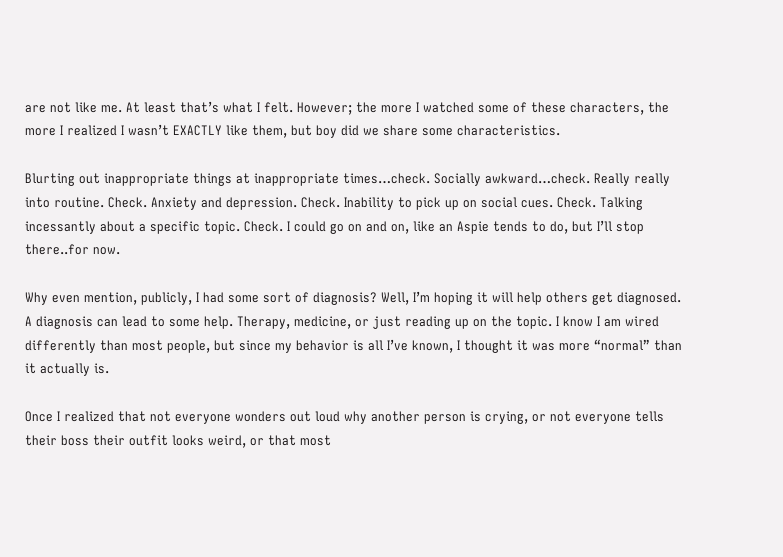are not like me. At least that’s what I felt. However; the more I watched some of these characters, the more I realized I wasn’t EXACTLY like them, but boy did we share some characteristics.

Blurting out inappropriate things at inappropriate times…check. Socially awkward…check. Really really into routine. Check. Anxiety and depression. Check. Inability to pick up on social cues. Check. Talking incessantly about a specific topic. Check. I could go on and on, like an Aspie tends to do, but I’ll stop there..for now.

Why even mention, publicly, I had some sort of diagnosis? Well, I’m hoping it will help others get diagnosed. A diagnosis can lead to some help. Therapy, medicine, or just reading up on the topic. I know I am wired differently than most people, but since my behavior is all I’ve known, I thought it was more “normal” than it actually is.

Once I realized that not everyone wonders out loud why another person is crying, or not everyone tells their boss their outfit looks weird, or that most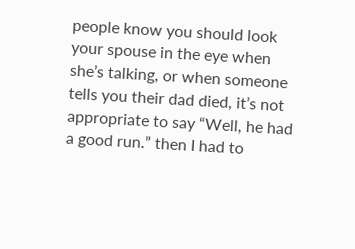people know you should look your spouse in the eye when she’s talking, or when someone tells you their dad died, it’s not appropriate to say “Well, he had a good run.” then I had to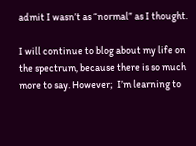admit I wasn’t as “normal” as I thought.

I will continue to blog about my life on the spectrum, because there is so much more to say. However;  I’m learning to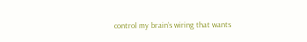control my brain’s wiring that wants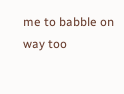me to babble on way too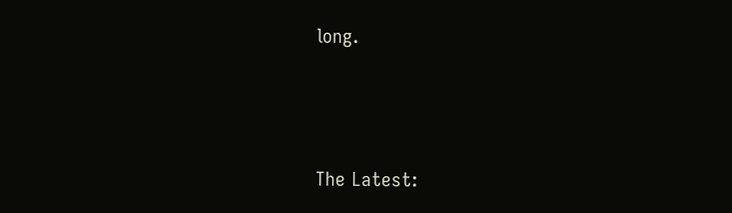long.




The Latest: